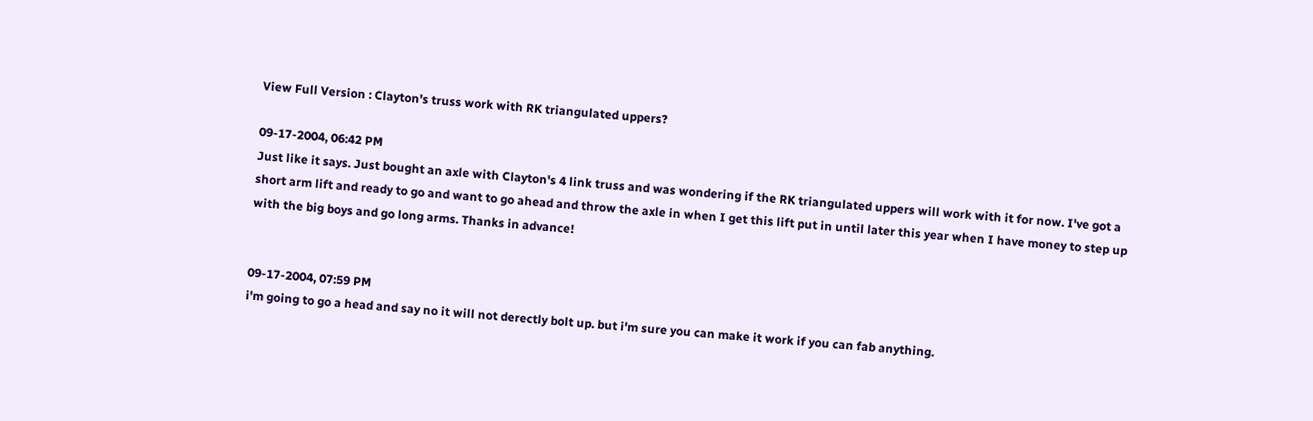View Full Version : Clayton's truss work with RK triangulated uppers?

09-17-2004, 06:42 PM
Just like it says. Just bought an axle with Clayton's 4 link truss and was wondering if the RK triangulated uppers will work with it for now. I've got a short arm lift and ready to go and want to go ahead and throw the axle in when I get this lift put in until later this year when I have money to step up with the big boys and go long arms. Thanks in advance!


09-17-2004, 07:59 PM
i'm going to go a head and say no it will not derectly bolt up. but i'm sure you can make it work if you can fab anything.